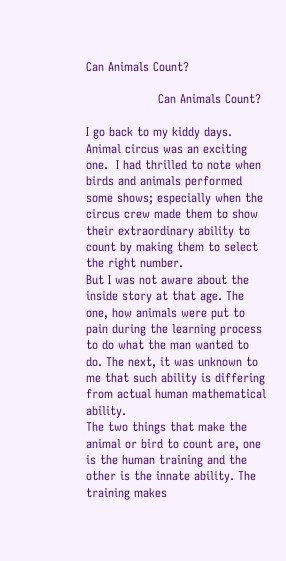Can Animals Count?

                  Can Animals Count?

I go back to my kiddy days. Animal circus was an exciting one.  I had thrilled to note when birds and animals performed some shows; especially when the circus crew made them to show their extraordinary ability to count by making them to select the right number.
But I was not aware about the inside story at that age. The one, how animals were put to pain during the learning process to do what the man wanted to do. The next, it was unknown to me that such ability is differing from actual human mathematical ability.
The two things that make the animal or bird to count are, one is the human training and the other is the innate ability. The training makes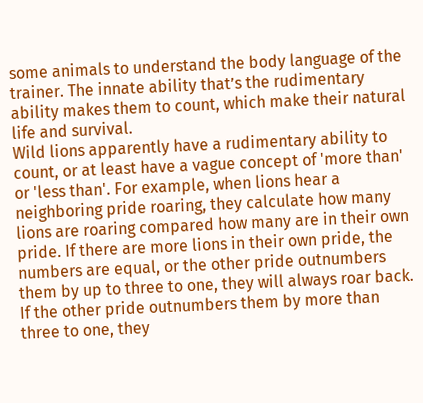some animals to understand the body language of the trainer. The innate ability that’s the rudimentary ability makes them to count, which make their natural life and survival.
Wild lions apparently have a rudimentary ability to count, or at least have a vague concept of 'more than' or 'less than'. For example, when lions hear a neighboring pride roaring, they calculate how many lions are roaring compared how many are in their own pride. If there are more lions in their own pride, the numbers are equal, or the other pride outnumbers them by up to three to one, they will always roar back. If the other pride outnumbers them by more than three to one, they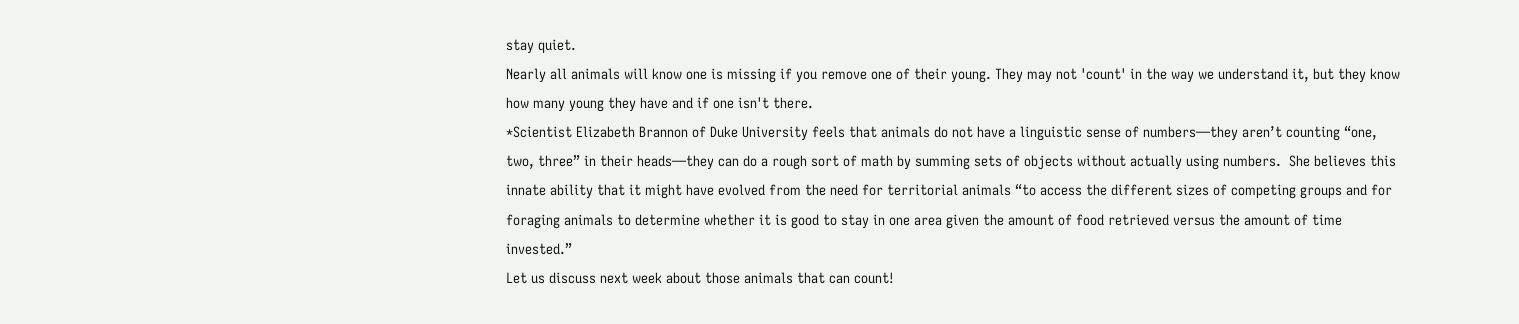stay quiet.
Nearly all animals will know one is missing if you remove one of their young. They may not 'count' in the way we understand it, but they know how many young they have and if one isn't there.
*Scientist Elizabeth Brannon of Duke University feels that animals do not have a linguistic sense of numbers—they aren’t counting “one, two, three” in their heads—they can do a rough sort of math by summing sets of objects without actually using numbers.  She believes this innate ability that it might have evolved from the need for territorial animals “to access the different sizes of competing groups and for foraging animals to determine whether it is good to stay in one area given the amount of food retrieved versus the amount of time invested.”
Let us discuss next week about those animals that can count!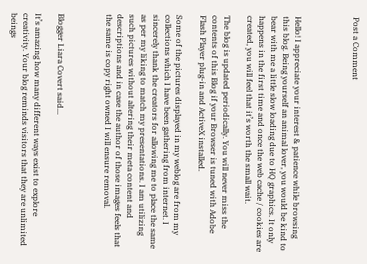Post a Comment




Hello! I appreciate your interest & patience while browsing this blog. Being yourself an animal lover, you would be kind to bear with me a little slow loading due to HQ graphics. It only happens in the first time and once the web cache / cookies are created, you will feel that it’s worth the small wait.

The blog is updated periodically. You will never miss the contents of this Blog if your Browser is tuned with Adobe Flash Player plug-in and ActiveX installed.

Some of the pictures displayed in my weblog are from my collections which I have been gathering from internet. I sincerely thank the creators for allowing me to place the same as per my liking to match my presentations. I am utilizing such pictures without altering their meta content and descriptions and in case the author of those images feels that the same is copy right owned I will ensure removal.



Blogger Liara Covert said...

It’s amazing how many different ways exist to explore creativity. Your blog reminds visitors that they are unlimited beings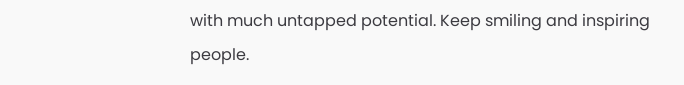with much untapped potential. Keep smiling and inspiring people.